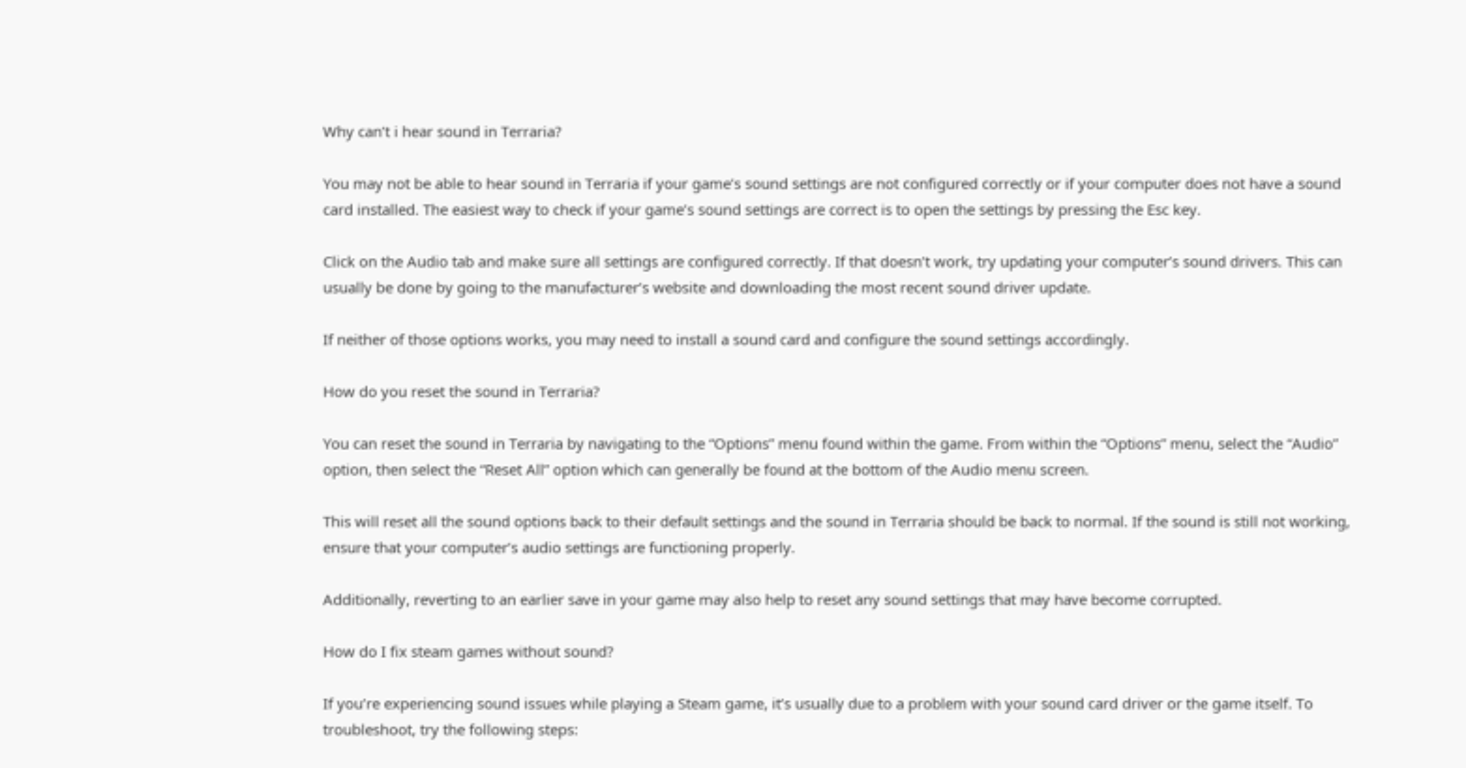Why can’t i hear sound in Terraria?

You may not be able to hear sound in Terraria if your game’s sound settings are not configured correctly or if your computer does not have a sound card installed. The easiest way to check if your game’s sound settings are correct is to open the settings by pressing the Esc key.

Click on the Audio tab and make sure all settings are configured correctly. If that doesn’t work, try updating your computer’s sound drivers. This can usually be done by going to the manufacturer’s website and downloading the most recent sound driver update.

If neither of those options works, you may need to install a sound card and configure the sound settings accordingly.

How do you reset the sound in Terraria?

You can reset the sound in Terraria by navigating to the “Options” menu found within the game. From within the “Options” menu, select the “Audio” option, then select the “Reset All” option which can generally be found at the bottom of the Audio menu screen.

This will reset all the sound options back to their default settings and the sound in Terraria should be back to normal. If the sound is still not working, ensure that your computer’s audio settings are functioning properly.

Additionally, reverting to an earlier save in your game may also help to reset any sound settings that may have become corrupted.

How do I fix steam games without sound?

If you’re experiencing sound issues while playing a Steam game, it’s usually due to a problem with your sound card driver or the game itself. To troubleshoot, try the following steps: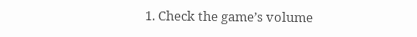1. Check the game’s volume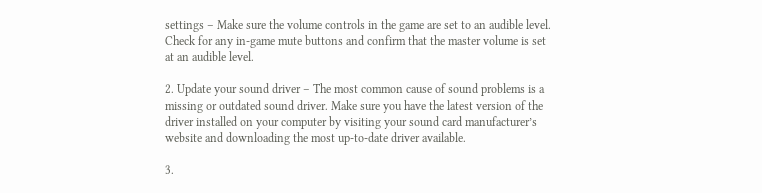settings – Make sure the volume controls in the game are set to an audible level. Check for any in-game mute buttons and confirm that the master volume is set at an audible level.

2. Update your sound driver – The most common cause of sound problems is a missing or outdated sound driver. Make sure you have the latest version of the driver installed on your computer by visiting your sound card manufacturer’s website and downloading the most up-to-date driver available.

3.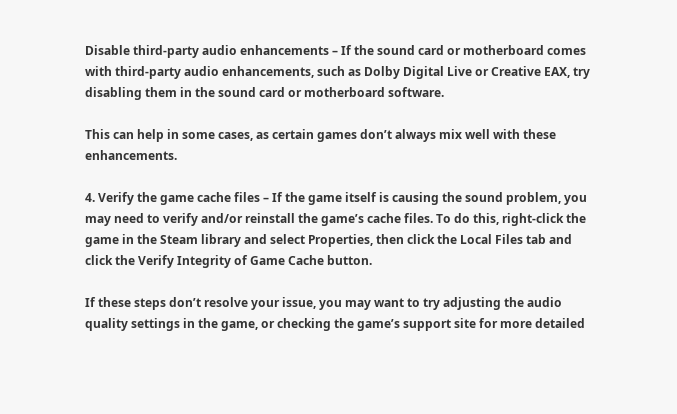Disable third-party audio enhancements – If the sound card or motherboard comes with third-party audio enhancements, such as Dolby Digital Live or Creative EAX, try disabling them in the sound card or motherboard software.

This can help in some cases, as certain games don’t always mix well with these enhancements.

4. Verify the game cache files – If the game itself is causing the sound problem, you may need to verify and/or reinstall the game’s cache files. To do this, right-click the game in the Steam library and select Properties, then click the Local Files tab and click the Verify Integrity of Game Cache button.

If these steps don’t resolve your issue, you may want to try adjusting the audio quality settings in the game, or checking the game’s support site for more detailed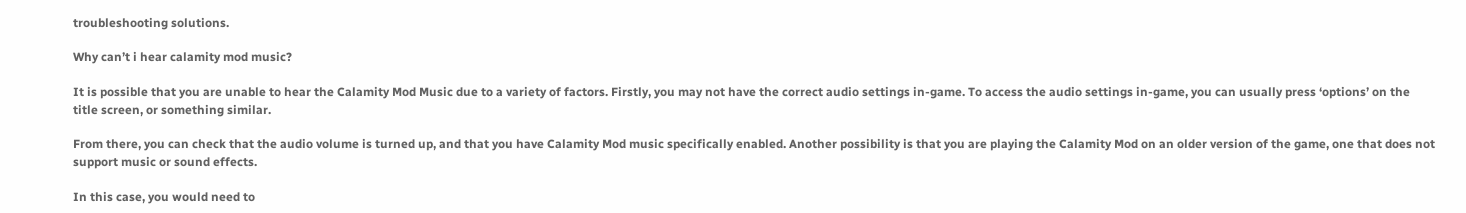troubleshooting solutions.

Why can’t i hear calamity mod music?

It is possible that you are unable to hear the Calamity Mod Music due to a variety of factors. Firstly, you may not have the correct audio settings in-game. To access the audio settings in-game, you can usually press ‘options’ on the title screen, or something similar.

From there, you can check that the audio volume is turned up, and that you have Calamity Mod music specifically enabled. Another possibility is that you are playing the Calamity Mod on an older version of the game, one that does not support music or sound effects.

In this case, you would need to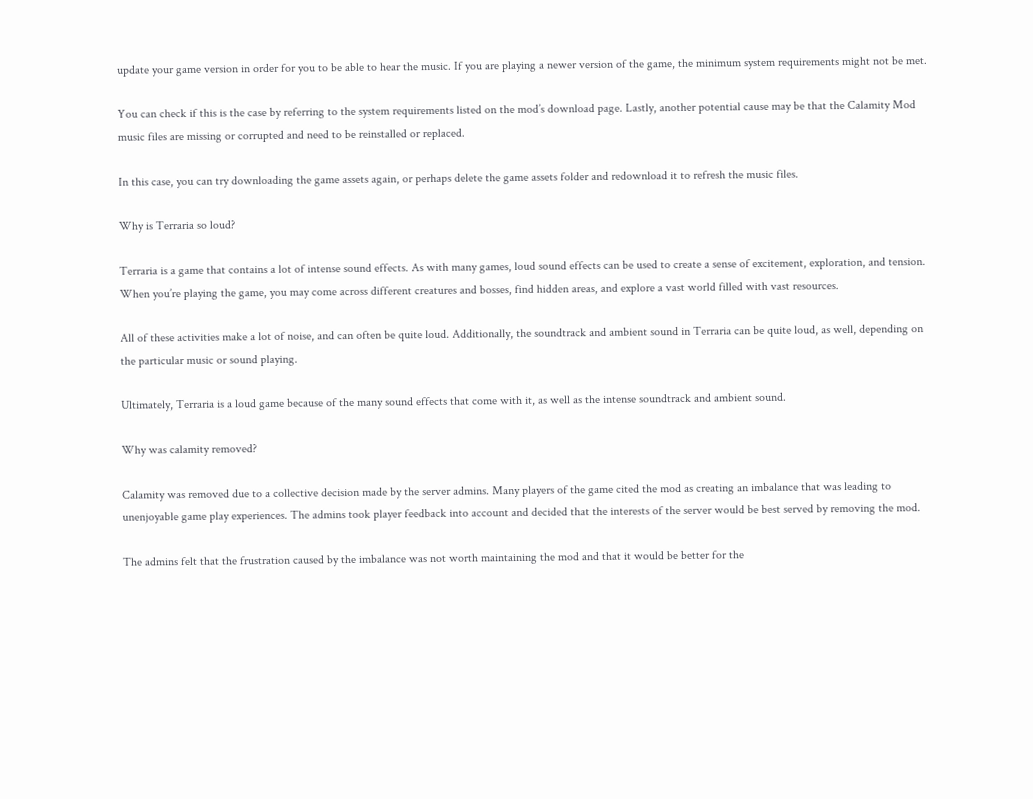update your game version in order for you to be able to hear the music. If you are playing a newer version of the game, the minimum system requirements might not be met.

You can check if this is the case by referring to the system requirements listed on the mod’s download page. Lastly, another potential cause may be that the Calamity Mod music files are missing or corrupted and need to be reinstalled or replaced.

In this case, you can try downloading the game assets again, or perhaps delete the game assets folder and redownload it to refresh the music files.

Why is Terraria so loud?

Terraria is a game that contains a lot of intense sound effects. As with many games, loud sound effects can be used to create a sense of excitement, exploration, and tension. When you’re playing the game, you may come across different creatures and bosses, find hidden areas, and explore a vast world filled with vast resources.

All of these activities make a lot of noise, and can often be quite loud. Additionally, the soundtrack and ambient sound in Terraria can be quite loud, as well, depending on the particular music or sound playing.

Ultimately, Terraria is a loud game because of the many sound effects that come with it, as well as the intense soundtrack and ambient sound.

Why was calamity removed?

Calamity was removed due to a collective decision made by the server admins. Many players of the game cited the mod as creating an imbalance that was leading to unenjoyable game play experiences. The admins took player feedback into account and decided that the interests of the server would be best served by removing the mod.

The admins felt that the frustration caused by the imbalance was not worth maintaining the mod and that it would be better for the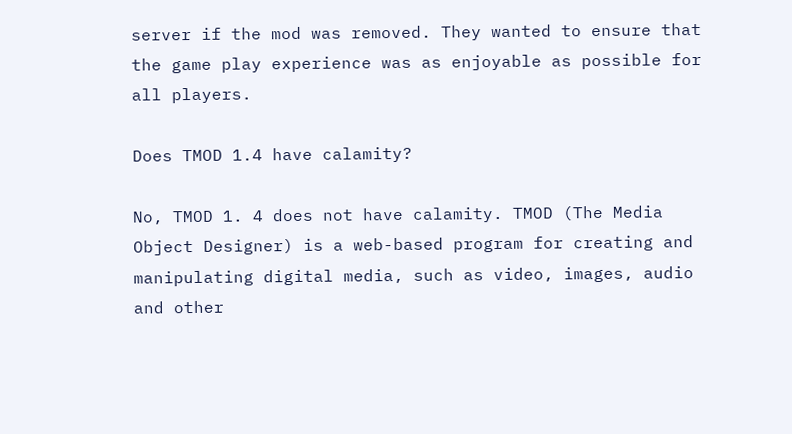server if the mod was removed. They wanted to ensure that the game play experience was as enjoyable as possible for all players.

Does TMOD 1.4 have calamity?

No, TMOD 1. 4 does not have calamity. TMOD (The Media Object Designer) is a web-based program for creating and manipulating digital media, such as video, images, audio and other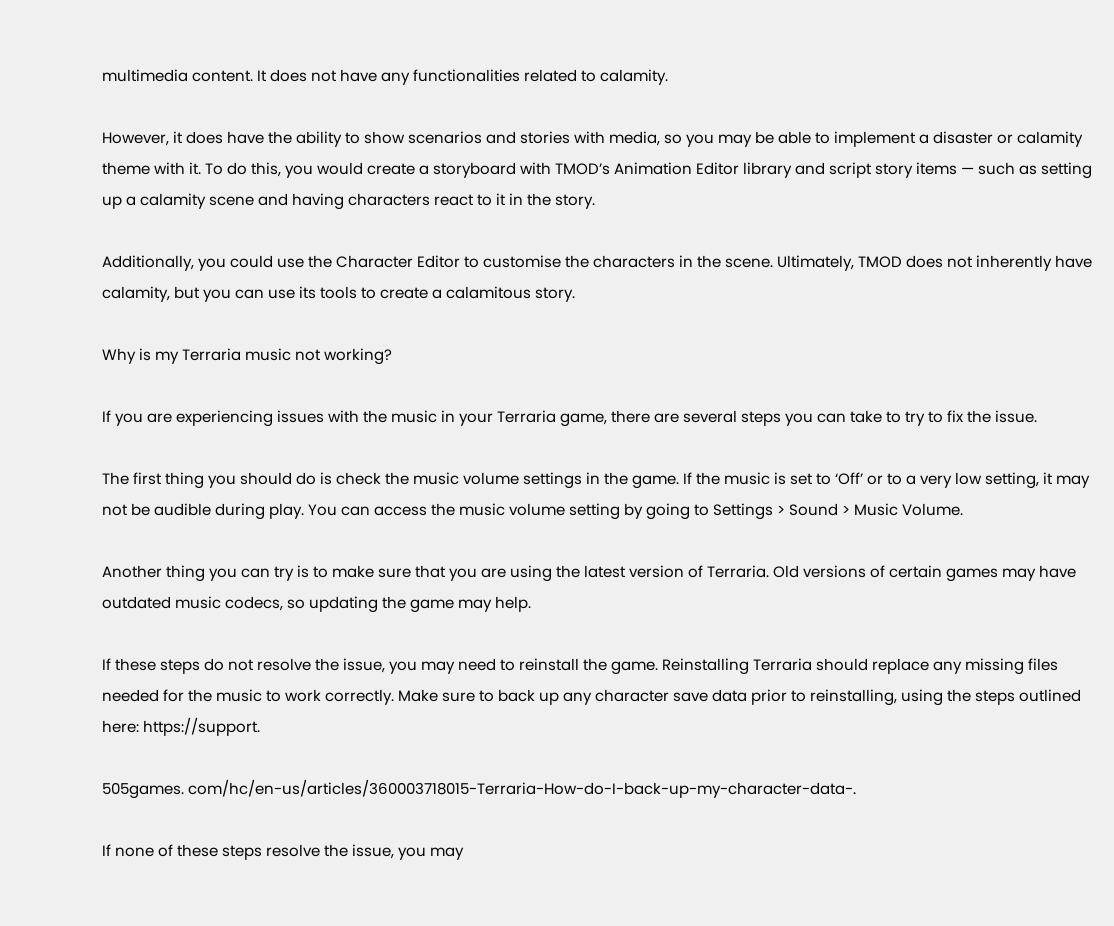multimedia content. It does not have any functionalities related to calamity.

However, it does have the ability to show scenarios and stories with media, so you may be able to implement a disaster or calamity theme with it. To do this, you would create a storyboard with TMOD’s Animation Editor library and script story items — such as setting up a calamity scene and having characters react to it in the story.

Additionally, you could use the Character Editor to customise the characters in the scene. Ultimately, TMOD does not inherently have calamity, but you can use its tools to create a calamitous story.

Why is my Terraria music not working?

If you are experiencing issues with the music in your Terraria game, there are several steps you can take to try to fix the issue.

The first thing you should do is check the music volume settings in the game. If the music is set to ‘Off’ or to a very low setting, it may not be audible during play. You can access the music volume setting by going to Settings > Sound > Music Volume.

Another thing you can try is to make sure that you are using the latest version of Terraria. Old versions of certain games may have outdated music codecs, so updating the game may help.

If these steps do not resolve the issue, you may need to reinstall the game. Reinstalling Terraria should replace any missing files needed for the music to work correctly. Make sure to back up any character save data prior to reinstalling, using the steps outlined here: https://support.

505games. com/hc/en-us/articles/360003718015-Terraria-How-do-I-back-up-my-character-data-.

If none of these steps resolve the issue, you may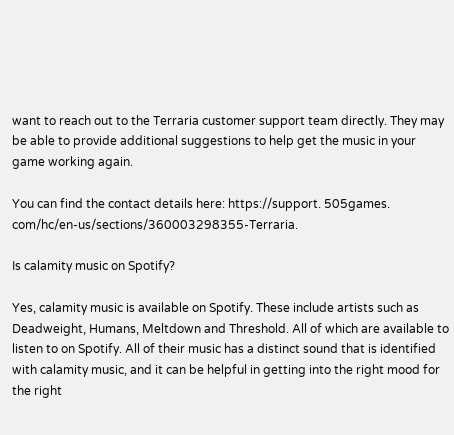want to reach out to the Terraria customer support team directly. They may be able to provide additional suggestions to help get the music in your game working again.

You can find the contact details here: https://support. 505games. com/hc/en-us/sections/360003298355-Terraria.

Is calamity music on Spotify?

Yes, calamity music is available on Spotify. These include artists such as Deadweight, Humans, Meltdown and Threshold. All of which are available to listen to on Spotify. All of their music has a distinct sound that is identified with calamity music, and it can be helpful in getting into the right mood for the right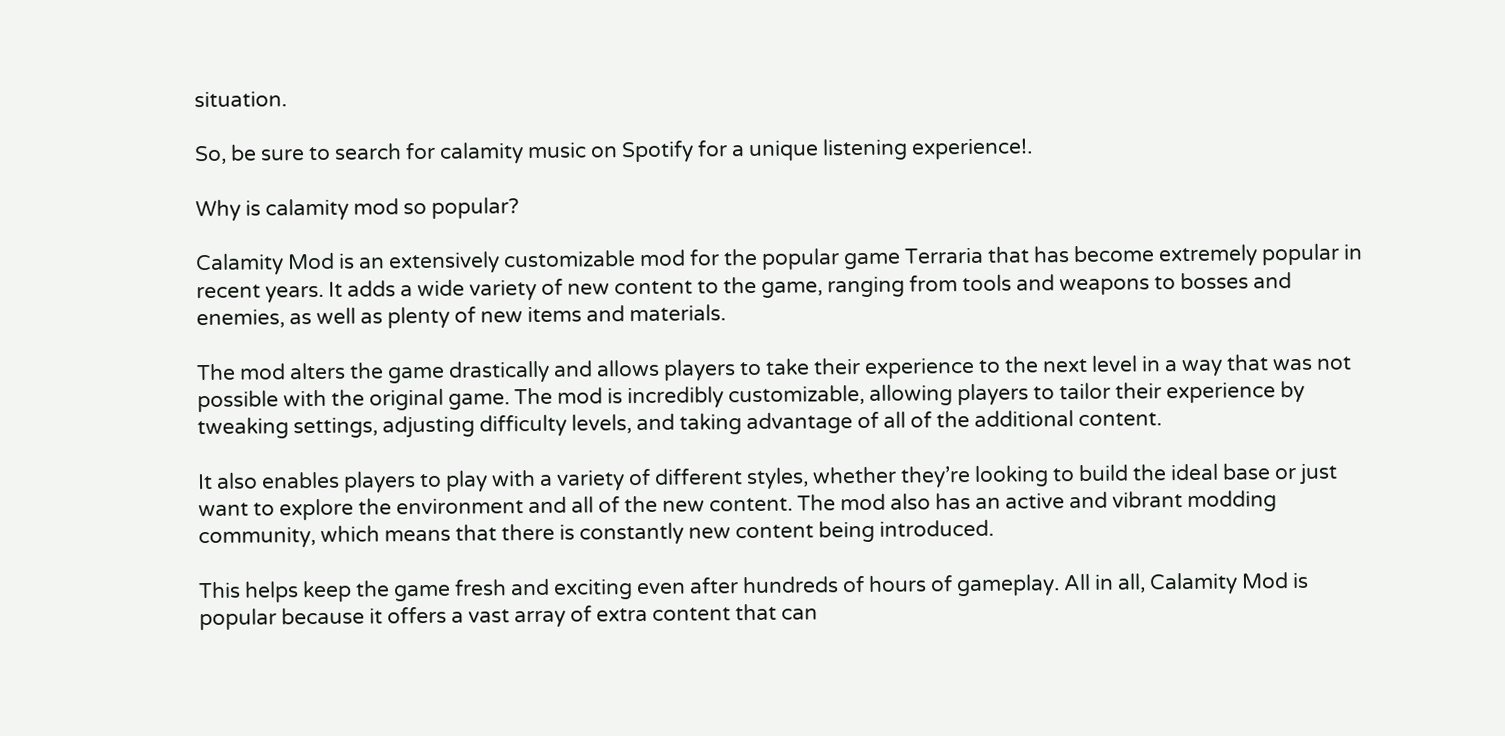situation.

So, be sure to search for calamity music on Spotify for a unique listening experience!.

Why is calamity mod so popular?

Calamity Mod is an extensively customizable mod for the popular game Terraria that has become extremely popular in recent years. It adds a wide variety of new content to the game, ranging from tools and weapons to bosses and enemies, as well as plenty of new items and materials.

The mod alters the game drastically and allows players to take their experience to the next level in a way that was not possible with the original game. The mod is incredibly customizable, allowing players to tailor their experience by tweaking settings, adjusting difficulty levels, and taking advantage of all of the additional content.

It also enables players to play with a variety of different styles, whether they’re looking to build the ideal base or just want to explore the environment and all of the new content. The mod also has an active and vibrant modding community, which means that there is constantly new content being introduced.

This helps keep the game fresh and exciting even after hundreds of hours of gameplay. All in all, Calamity Mod is popular because it offers a vast array of extra content that can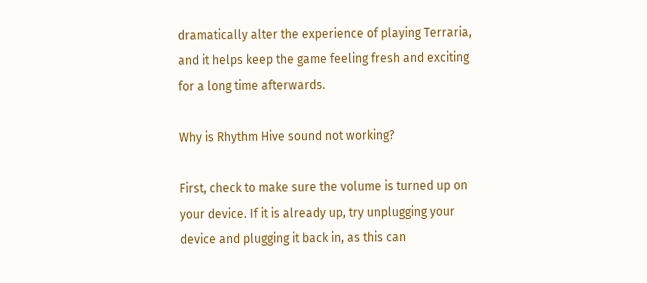dramatically alter the experience of playing Terraria, and it helps keep the game feeling fresh and exciting for a long time afterwards.

Why is Rhythm Hive sound not working?

First, check to make sure the volume is turned up on your device. If it is already up, try unplugging your device and plugging it back in, as this can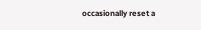occasionally reset a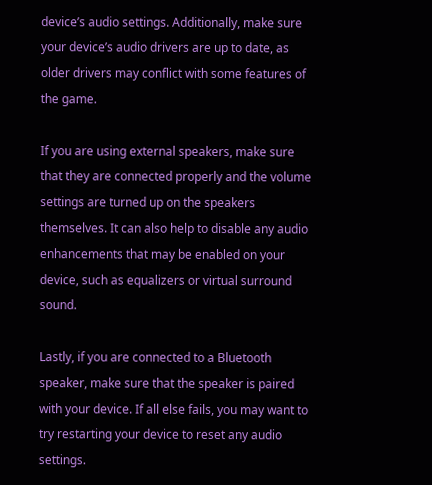device’s audio settings. Additionally, make sure your device’s audio drivers are up to date, as older drivers may conflict with some features of the game.

If you are using external speakers, make sure that they are connected properly and the volume settings are turned up on the speakers themselves. It can also help to disable any audio enhancements that may be enabled on your device, such as equalizers or virtual surround sound.

Lastly, if you are connected to a Bluetooth speaker, make sure that the speaker is paired with your device. If all else fails, you may want to try restarting your device to reset any audio settings.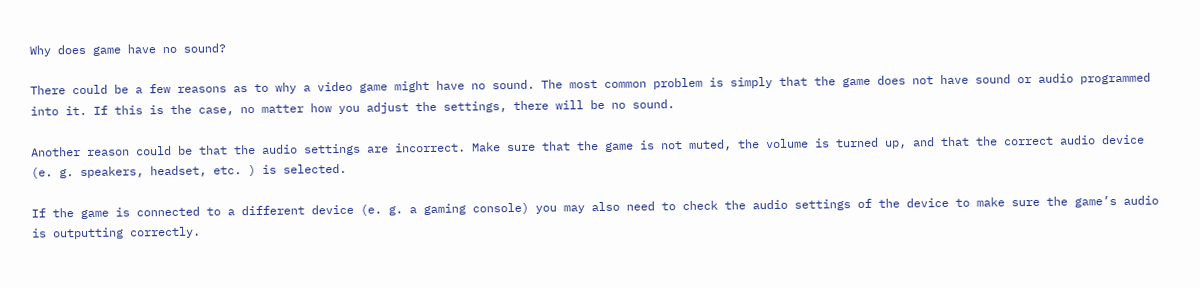Why does game have no sound?

There could be a few reasons as to why a video game might have no sound. The most common problem is simply that the game does not have sound or audio programmed into it. If this is the case, no matter how you adjust the settings, there will be no sound.

Another reason could be that the audio settings are incorrect. Make sure that the game is not muted, the volume is turned up, and that the correct audio device (e. g. speakers, headset, etc. ) is selected.

If the game is connected to a different device (e. g. a gaming console) you may also need to check the audio settings of the device to make sure the game’s audio is outputting correctly.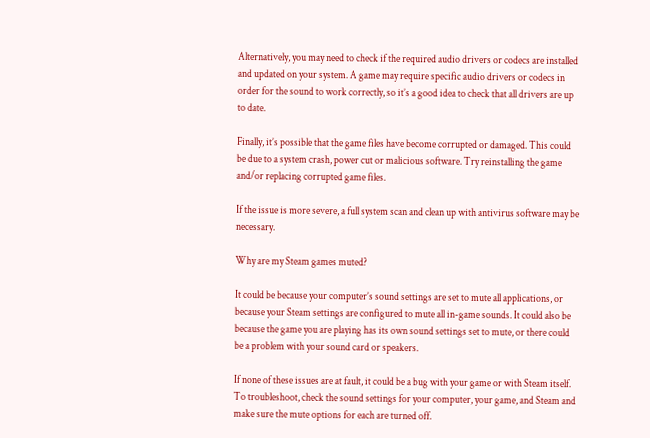Alternatively, you may need to check if the required audio drivers or codecs are installed and updated on your system. A game may require specific audio drivers or codecs in order for the sound to work correctly, so it’s a good idea to check that all drivers are up to date.

Finally, it’s possible that the game files have become corrupted or damaged. This could be due to a system crash, power cut or malicious software. Try reinstalling the game and/or replacing corrupted game files.

If the issue is more severe, a full system scan and clean up with antivirus software may be necessary.

Why are my Steam games muted?

It could be because your computer’s sound settings are set to mute all applications, or because your Steam settings are configured to mute all in-game sounds. It could also be because the game you are playing has its own sound settings set to mute, or there could be a problem with your sound card or speakers.

If none of these issues are at fault, it could be a bug with your game or with Steam itself. To troubleshoot, check the sound settings for your computer, your game, and Steam and make sure the mute options for each are turned off.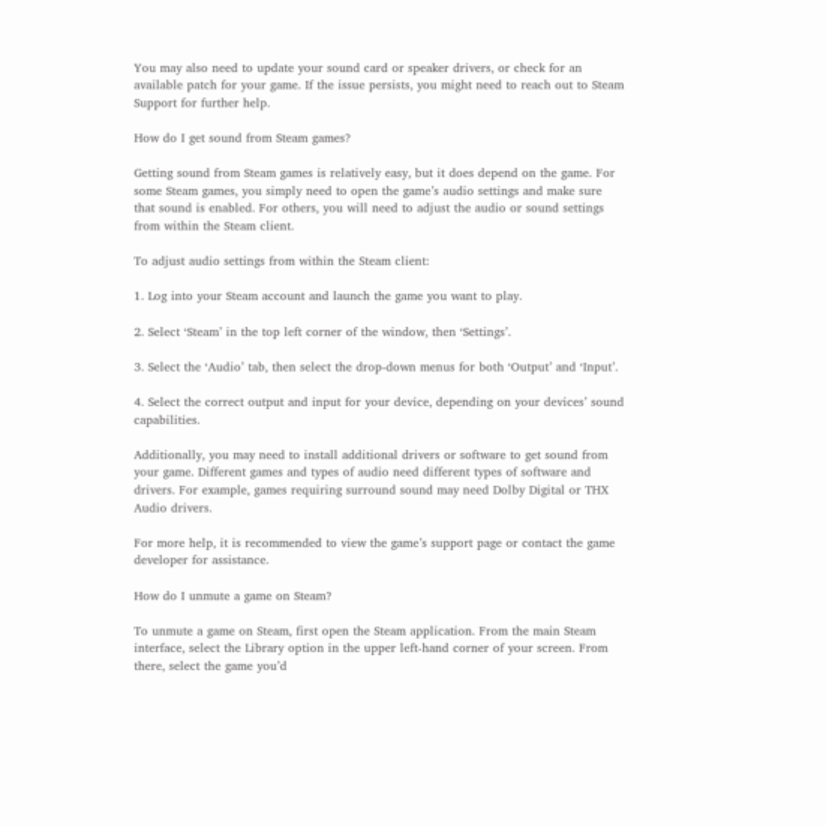You may also need to update your sound card or speaker drivers, or check for an available patch for your game. If the issue persists, you might need to reach out to Steam Support for further help.

How do I get sound from Steam games?

Getting sound from Steam games is relatively easy, but it does depend on the game. For some Steam games, you simply need to open the game’s audio settings and make sure that sound is enabled. For others, you will need to adjust the audio or sound settings from within the Steam client.

To adjust audio settings from within the Steam client:

1. Log into your Steam account and launch the game you want to play.

2. Select ‘Steam’ in the top left corner of the window, then ‘Settings’.

3. Select the ‘Audio’ tab, then select the drop-down menus for both ‘Output’ and ‘Input’.

4. Select the correct output and input for your device, depending on your devices’ sound capabilities.

Additionally, you may need to install additional drivers or software to get sound from your game. Different games and types of audio need different types of software and drivers. For example, games requiring surround sound may need Dolby Digital or THX Audio drivers.

For more help, it is recommended to view the game’s support page or contact the game developer for assistance.

How do I unmute a game on Steam?

To unmute a game on Steam, first open the Steam application. From the main Steam interface, select the Library option in the upper left-hand corner of your screen. From there, select the game you’d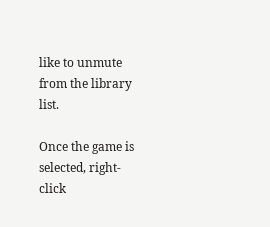like to unmute from the library list.

Once the game is selected, right-click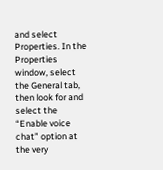and select Properties. In the Properties window, select the General tab, then look for and select the “Enable voice chat” option at the very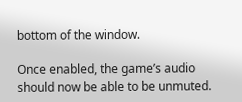bottom of the window.

Once enabled, the game’s audio should now be able to be unmuted.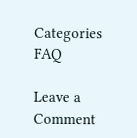Categories FAQ

Leave a Comment